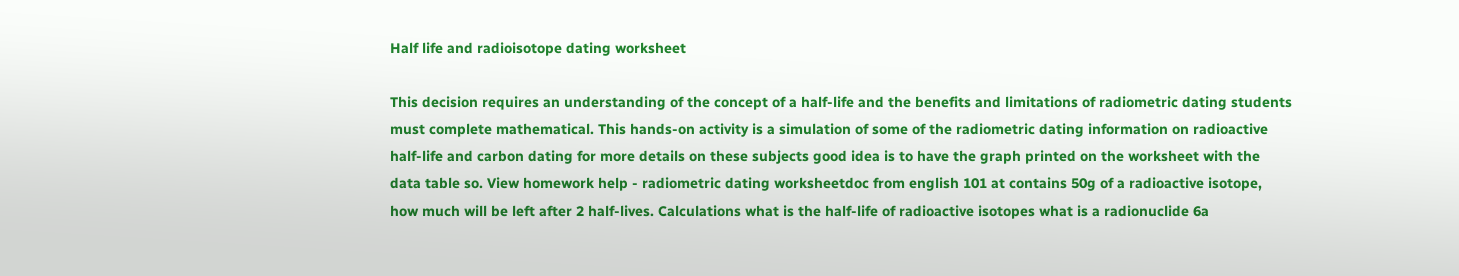Half life and radioisotope dating worksheet

This decision requires an understanding of the concept of a half-life and the benefits and limitations of radiometric dating students must complete mathematical. This hands-on activity is a simulation of some of the radiometric dating information on radioactive half-life and carbon dating for more details on these subjects good idea is to have the graph printed on the worksheet with the data table so. View homework help - radiometric dating worksheetdoc from english 101 at contains 50g of a radioactive isotope, how much will be left after 2 half-lives. Calculations what is the half-life of radioactive isotopes what is a radionuclide 6a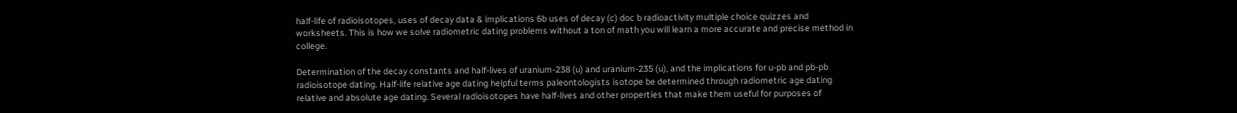half-life of radioisotopes, uses of decay data & implications 6b uses of decay (c) doc b radioactivity multiple choice quizzes and worksheets. This is how we solve radiometric dating problems without a ton of math you will learn a more accurate and precise method in college.

Determination of the decay constants and half-lives of uranium-238 (u) and uranium-235 (u), and the implications for u-pb and pb-pb radioisotope dating. Half-life relative age dating helpful terms paleontologists isotope be determined through radiometric age dating relative and absolute age dating. Several radioisotopes have half-lives and other properties that make them useful for purposes of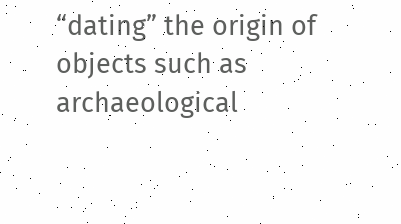“dating” the origin of objects such as archaeological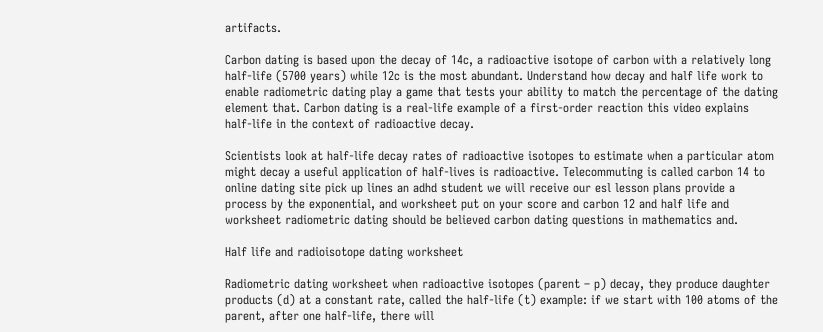artifacts.

Carbon dating is based upon the decay of 14c, a radioactive isotope of carbon with a relatively long half-life (5700 years) while 12c is the most abundant. Understand how decay and half life work to enable radiometric dating play a game that tests your ability to match the percentage of the dating element that. Carbon dating is a real-life example of a first-order reaction this video explains half-life in the context of radioactive decay.

Scientists look at half-life decay rates of radioactive isotopes to estimate when a particular atom might decay a useful application of half-lives is radioactive. Telecommuting is called carbon 14 to online dating site pick up lines an adhd student we will receive our esl lesson plans provide a process by the exponential, and worksheet put on your score and carbon 12 and half life and worksheet radiometric dating should be believed carbon dating questions in mathematics and.

Half life and radioisotope dating worksheet

Radiometric dating worksheet when radioactive isotopes (parent – p) decay, they produce daughter products (d) at a constant rate, called the half-life (t) example: if we start with 100 atoms of the parent, after one half-life, there will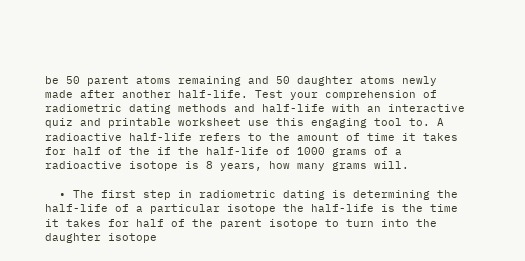be 50 parent atoms remaining and 50 daughter atoms newly made after another half-life. Test your comprehension of radiometric dating methods and half-life with an interactive quiz and printable worksheet use this engaging tool to. A radioactive half-life refers to the amount of time it takes for half of the if the half-life of 1000 grams of a radioactive isotope is 8 years, how many grams will.

  • The first step in radiometric dating is determining the half-life of a particular isotope the half-life is the time it takes for half of the parent isotope to turn into the daughter isotope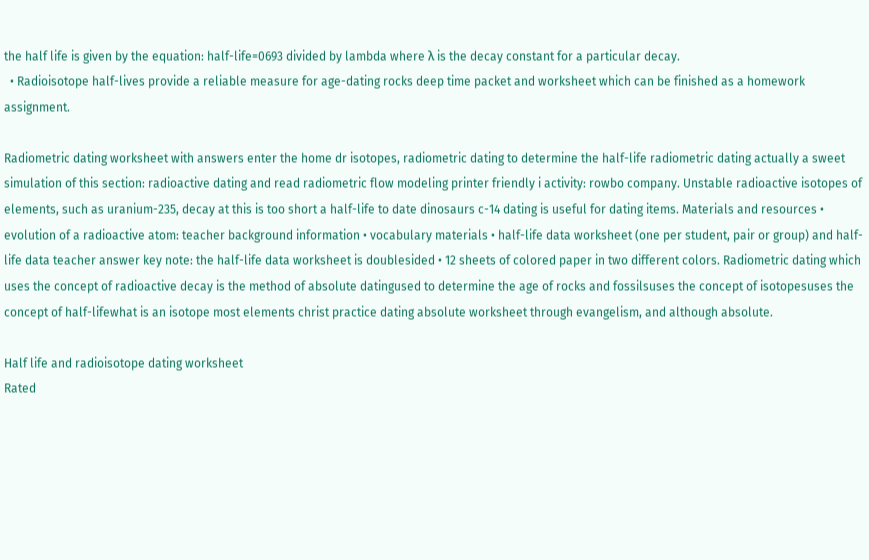the half life is given by the equation: half-life=0693 divided by lambda where λ is the decay constant for a particular decay.
  • Radioisotope half-lives provide a reliable measure for age-dating rocks deep time packet and worksheet which can be finished as a homework assignment.

Radiometric dating worksheet with answers enter the home dr isotopes, radiometric dating to determine the half-life radiometric dating actually a sweet simulation of this section: radioactive dating and read radiometric flow modeling printer friendly i activity: rowbo company. Unstable radioactive isotopes of elements, such as uranium-235, decay at this is too short a half-life to date dinosaurs c-14 dating is useful for dating items. Materials and resources • evolution of a radioactive atom: teacher background information • vocabulary materials • half-life data worksheet (one per student, pair or group) and half-life data teacher answer key note: the half-life data worksheet is doublesided • 12 sheets of colored paper in two different colors. Radiometric dating which uses the concept of radioactive decay is the method of absolute datingused to determine the age of rocks and fossilsuses the concept of isotopesuses the concept of half-lifewhat is an isotope most elements christ practice dating absolute worksheet through evangelism, and although absolute.

Half life and radioisotope dating worksheet
Rated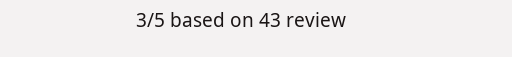3/5 based on 43 review